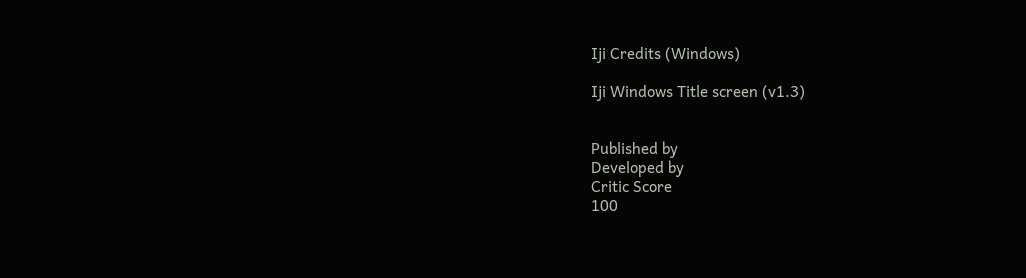Iji Credits (Windows)

Iji Windows Title screen (v1.3)


Published by
Developed by
Critic Score
100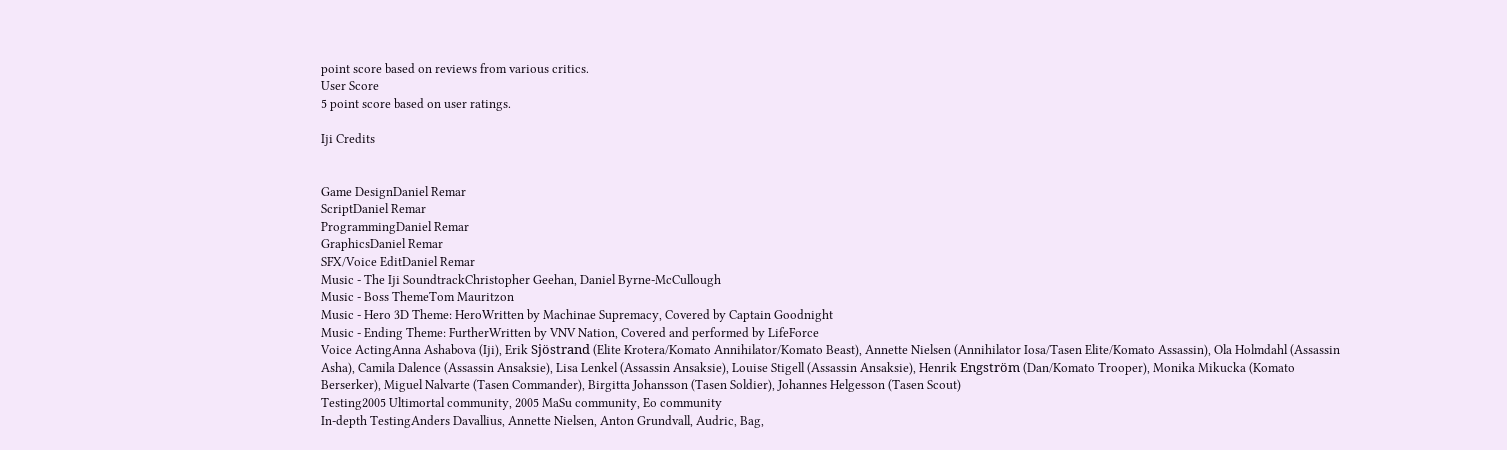point score based on reviews from various critics.
User Score
5 point score based on user ratings.

Iji Credits


Game DesignDaniel Remar
ScriptDaniel Remar
ProgrammingDaniel Remar
GraphicsDaniel Remar
SFX/Voice EditDaniel Remar
Music - The Iji SoundtrackChristopher Geehan, Daniel Byrne-McCullough
Music ‑ Boss ThemeTom Mauritzon
Music - Hero 3D Theme: HeroWritten by Machinae Supremacy, Covered by Captain Goodnight
Music - Ending Theme: FurtherWritten by VNV Nation, Covered and performed by LifeForce
Voice ActingAnna Ashabova (Iji), Erik Sjöstrand (Elite Krotera/Komato Annihilator/Komato Beast), Annette Nielsen (Annihilator Iosa/Tasen Elite/Komato Assassin), Ola Holmdahl (Assassin Asha), Camila Dalence (Assassin Ansaksie), Lisa Lenkel (Assassin Ansaksie), Louise Stigell (Assassin Ansaksie), Henrik Engström (Dan/Komato Trooper), Monika Mikucka (Komato Berserker), Miguel Nalvarte (Tasen Commander), Birgitta Johansson (Tasen Soldier), Johannes Helgesson (Tasen Scout)
Testing2005 Ultimortal community, 2005 MaSu community, Eo community
In‑depth TestingAnders Davallius, Annette Nielsen, Anton Grundvall, Audric, Bag,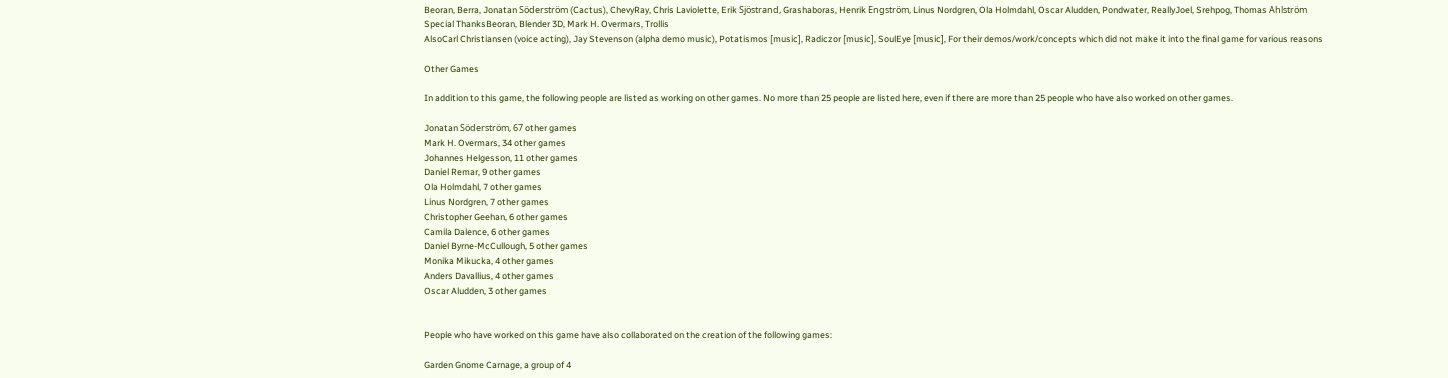Beoran, Berra, Jonatan Söderström (Cactus), ChevyRay, Chris Laviolette, Erik Sjöstrand, Grashaboras, Henrik Engström, Linus Nordgren, Ola Holmdahl, Oscar Aludden, Pondwater, ReallyJoel, Srehpog, Thomas Ahlström
Special ThanksBeoran, Blender 3D, Mark H. Overmars, Trollis
AlsoCarl Christiansen (voice acting), Jay Stevenson (alpha demo music), Potatismos [music], Radiczor [music], SoulEye [music], For their demos/work/concepts which did not make it into the final game for various reasons

Other Games

In addition to this game, the following people are listed as working on other games. No more than 25 people are listed here, even if there are more than 25 people who have also worked on other games.

Jonatan Söderström, 67 other games
Mark H. Overmars, 34 other games
Johannes Helgesson, 11 other games
Daniel Remar, 9 other games
Ola Holmdahl, 7 other games
Linus Nordgren, 7 other games
Christopher Geehan, 6 other games
Camila Dalence, 6 other games
Daniel Byrne-McCullough, 5 other games
Monika Mikucka, 4 other games
Anders Davallius, 4 other games
Oscar Aludden, 3 other games


People who have worked on this game have also collaborated on the creation of the following games:

Garden Gnome Carnage, a group of 4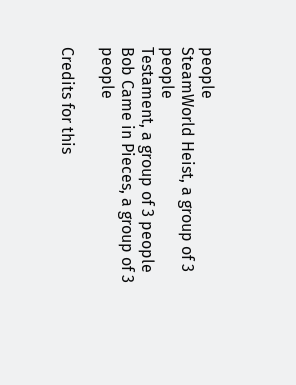people
SteamWorld Heist, a group of 3 people
Testament, a group of 3 people
Bob Came in Pieces, a group of 3 people

Credits for this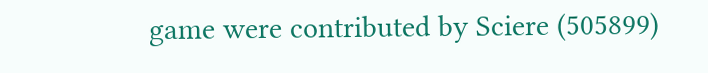game were contributed by Sciere (505899)